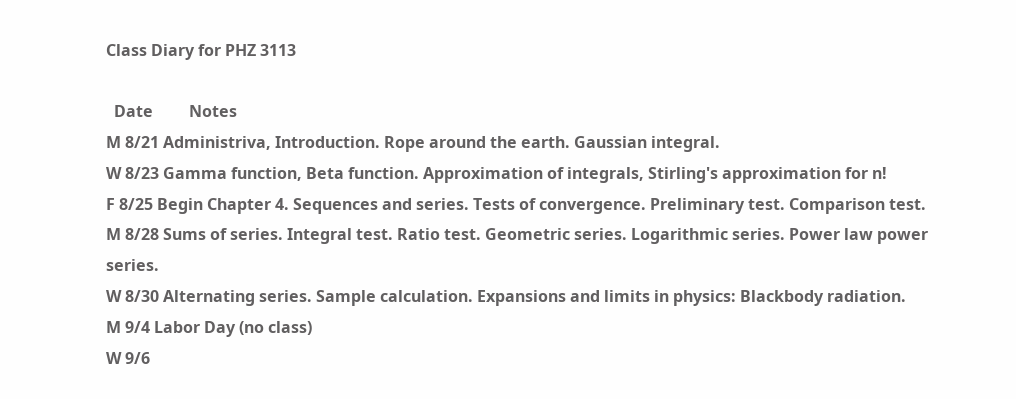Class Diary for PHZ 3113

  Date         Notes
M 8/21 Administriva, Introduction. Rope around the earth. Gaussian integral.
W 8/23 Gamma function, Beta function. Approximation of integrals, Stirling's approximation for n!
F 8/25 Begin Chapter 4. Sequences and series. Tests of convergence. Preliminary test. Comparison test.
M 8/28 Sums of series. Integral test. Ratio test. Geometric series. Logarithmic series. Power law power series.
W 8/30 Alternating series. Sample calculation. Expansions and limits in physics: Blackbody radiation.
M 9/4 Labor Day (no class)
W 9/6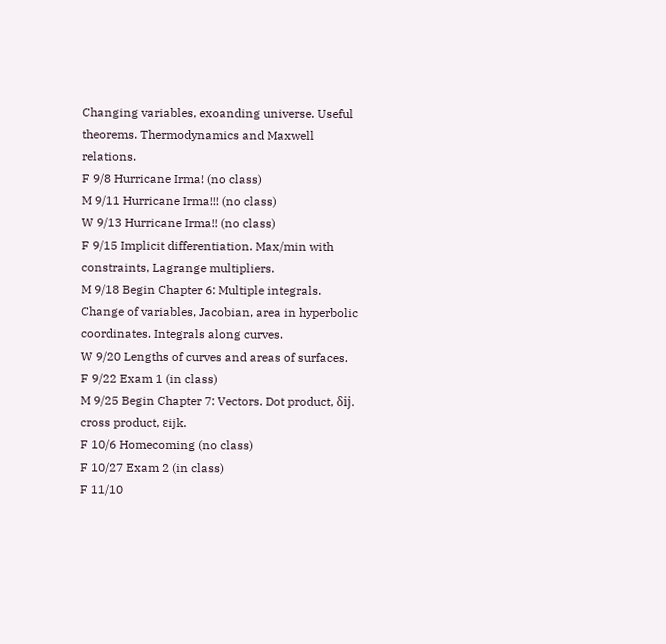Changing variables, exoanding universe. Useful theorems. Thermodynamics and Maxwell relations.
F 9/8 Hurricane Irma! (no class)
M 9/11 Hurricane Irma!!! (no class)
W 9/13 Hurricane Irma!! (no class)
F 9/15 Implicit differentiation. Max/min with constraints, Lagrange multipliers.
M 9/18 Begin Chapter 6: Multiple integrals. Change of variables, Jacobian, area in hyperbolic coordinates. Integrals along curves.
W 9/20 Lengths of curves and areas of surfaces.
F 9/22 Exam 1 (in class)
M 9/25 Begin Chapter 7: Vectors. Dot product, δij. cross product, εijk.
F 10/6 Homecoming (no class)
F 10/27 Exam 2 (in class)
F 11/10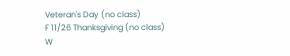Veteran's Day (no class)
F 11/26 Thanksgiving (no class)
W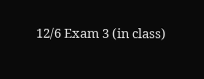12/6 Exam 3 (in class)